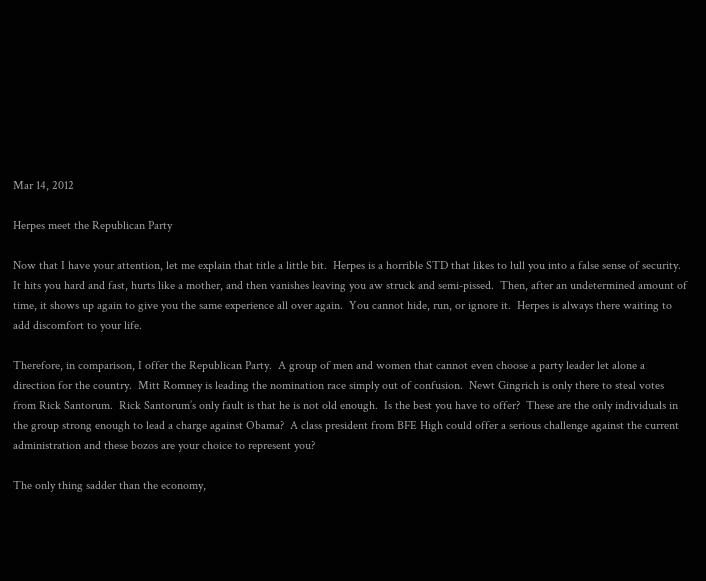Mar 14, 2012

Herpes meet the Republican Party

Now that I have your attention, let me explain that title a little bit.  Herpes is a horrible STD that likes to lull you into a false sense of security.  It hits you hard and fast, hurts like a mother, and then vanishes leaving you aw struck and semi-pissed.  Then, after an undetermined amount of time, it shows up again to give you the same experience all over again.  You cannot hide, run, or ignore it.  Herpes is always there waiting to add discomfort to your life.

Therefore, in comparison, I offer the Republican Party.  A group of men and women that cannot even choose a party leader let alone a direction for the country.  Mitt Romney is leading the nomination race simply out of confusion.  Newt Gingrich is only there to steal votes from Rick Santorum.  Rick Santorum’s only fault is that he is not old enough.  Is the best you have to offer?  These are the only individuals in the group strong enough to lead a charge against Obama?  A class president from BFE High could offer a serious challenge against the current administration and these bozos are your choice to represent you?

The only thing sadder than the economy,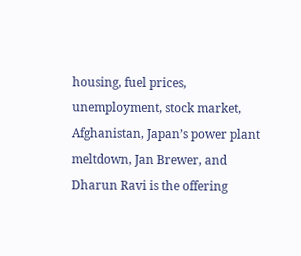housing, fuel prices, unemployment, stock market, Afghanistan, Japan’s power plant meltdown, Jan Brewer, and Dharun Ravi is the offering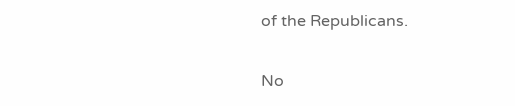of the Republicans.

No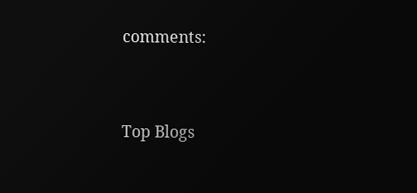comments:


Top Blogs